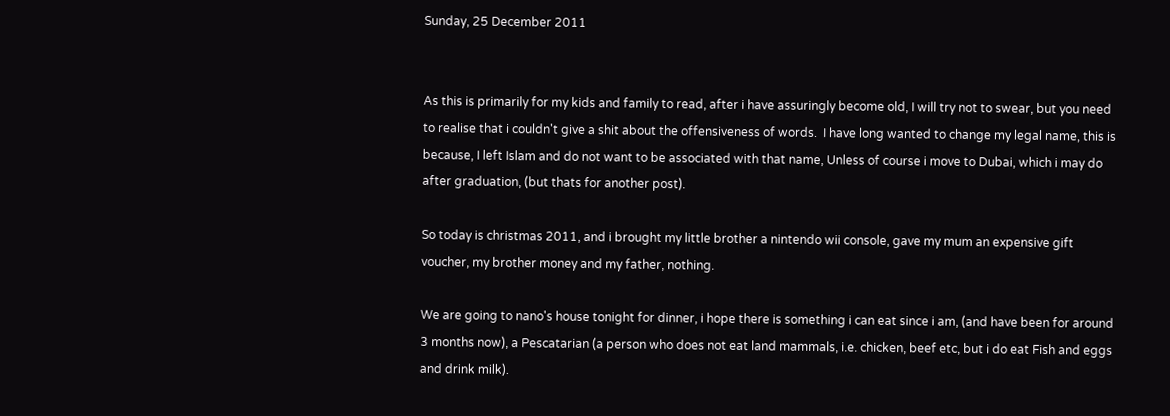Sunday, 25 December 2011


As this is primarily for my kids and family to read, after i have assuringly become old, I will try not to swear, but you need to realise that i couldn't give a shit about the offensiveness of words.  I have long wanted to change my legal name, this is because, I left Islam and do not want to be associated with that name, Unless of course i move to Dubai, which i may do after graduation, (but thats for another post).

So today is christmas 2011, and i brought my little brother a nintendo wii console, gave my mum an expensive gift voucher, my brother money and my father, nothing.

We are going to nano's house tonight for dinner, i hope there is something i can eat since i am, (and have been for around 3 months now), a Pescatarian (a person who does not eat land mammals, i.e. chicken, beef etc, but i do eat Fish and eggs and drink milk).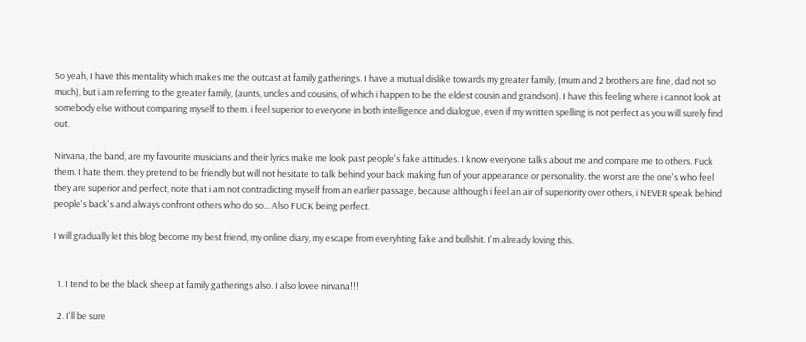So yeah, I have this mentality which makes me the outcast at family gatherings. I have a mutual dislike towards my greater family, (mum and 2 brothers are fine, dad not so much), but i am referring to the greater family, (aunts, uncles and cousins, of which i happen to be the eldest cousin and grandson). I have this feeling where i cannot look at somebody else without comparing myself to them. i feel superior to everyone in both intelligence and dialogue, even if my written spelling is not perfect as you will surely find out.

Nirvana, the band, are my favourite musicians and their lyrics make me look past people's fake attitudes. I know everyone talks about me and compare me to others. Fuck them. I hate them. they pretend to be friendly but will not hesitate to talk behind your back making fun of your appearance or personality. the worst are the one's who feel they are superior and perfect, note that i am not contradicting myself from an earlier passage, because although i feel an air of superiority over others, i NEVER speak behind people's back's and always confront others who do so... Also FUCK being perfect.

I will gradually let this blog become my best friend, my online diary, my escape from everyhting fake and bullshit. I'm already loving this.


  1. I tend to be the black sheep at family gatherings also. I also lovee nirvana!!!

  2. I'll be sure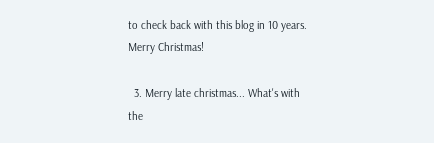to check back with this blog in 10 years. Merry Christmas!

  3. Merry late christmas... What's with the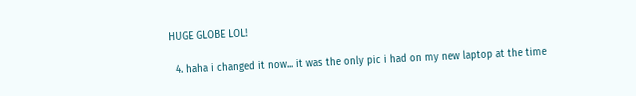HUGE GLOBE LOL!

  4. haha i changed it now... it was the only pic i had on my new laptop at the time